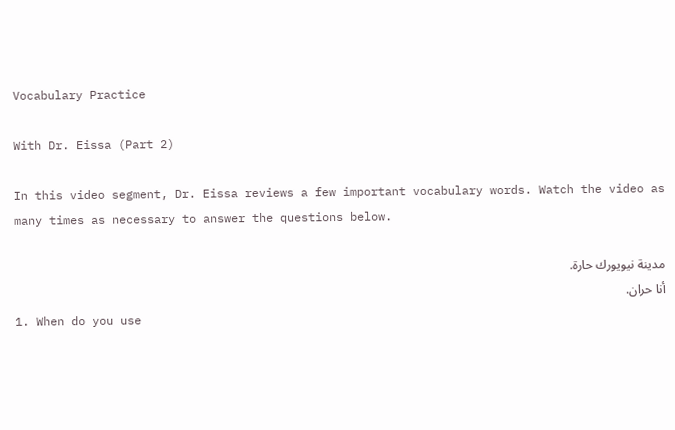Vocabulary Practice

With Dr. Eissa (Part 2)

In this video segment, Dr. Eissa reviews a few important vocabulary words. Watch the video as many times as necessary to answer the questions below.

مدينة نيويورك حارة.
أنا حران.
1. When do you use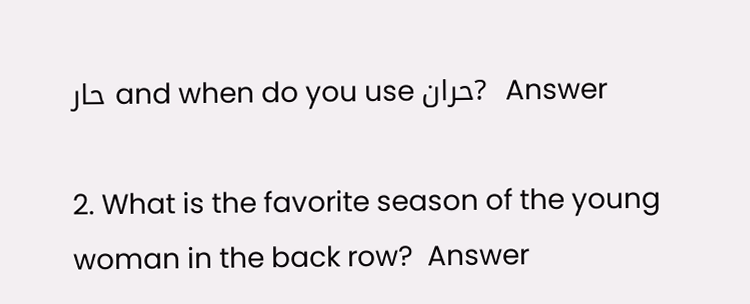حار and when do you use حران?  Answer

2. What is the favorite season of the young woman in the back row?  Answer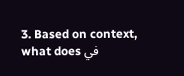3. Based on context, what does في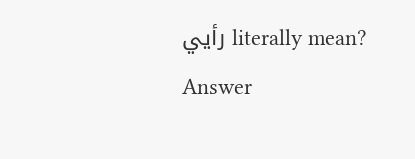رأيي literally mean?  Answer